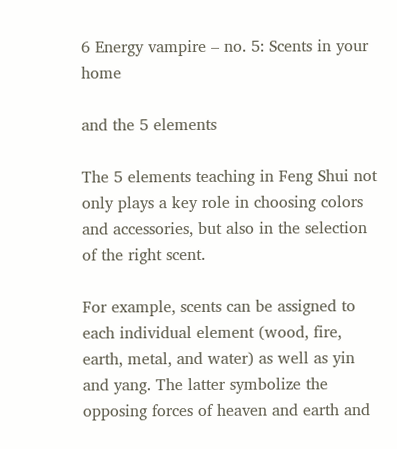6 Energy vampire – no. 5: Scents in your home

and the 5 elements

The 5 elements teaching in Feng Shui not only plays a key role in choosing colors and accessories, but also in the selection of the right scent.

For example, scents can be assigned to each individual element (wood, fire, earth, metal, and water) as well as yin and yang. The latter symbolize the opposing forces of heaven and earth and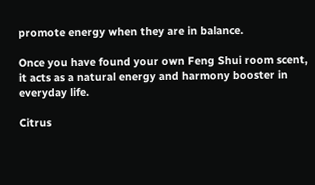promote energy when they are in balance.

Once you have found your own Feng Shui room scent, it acts as a natural energy and harmony booster in everyday life.

Citrus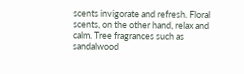scents invigorate and refresh. Floral scents, on the other hand, relax and calm. Tree fragrances such as sandalwood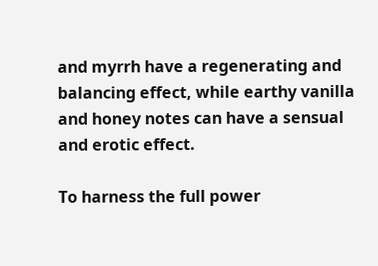and myrrh have a regenerating and balancing effect, while earthy vanilla and honey notes can have a sensual and erotic effect.

To harness the full power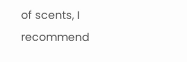of scents, I recommend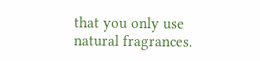that you only use natural fragrances.